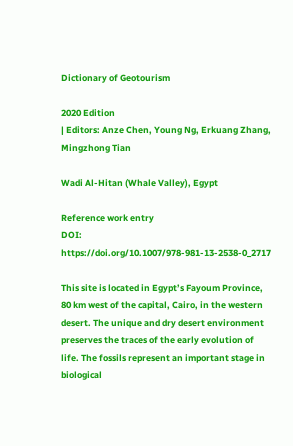Dictionary of Geotourism

2020 Edition
| Editors: Anze Chen, Young Ng, Erkuang Zhang, Mingzhong Tian

Wadi Al-Hitan (Whale Valley), Egypt

Reference work entry
DOI: https://doi.org/10.1007/978-981-13-2538-0_2717

This site is located in Egypt’s Fayoum Province, 80 km west of the capital, Cairo, in the western desert. The unique and dry desert environment preserves the traces of the early evolution of life. The fossils represent an important stage in biological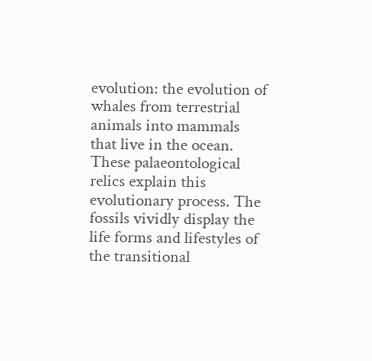evolution: the evolution of whales from terrestrial animals into mammals that live in the ocean. These palaeontological relics explain this evolutionary process. The fossils vividly display the life forms and lifestyles of the transitional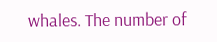whales. The number of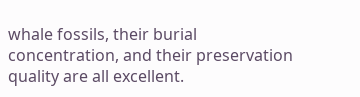whale fossils, their burial concentration, and their preservation quality are all excellent.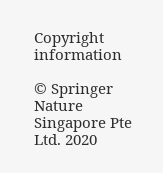Copyright information

© Springer Nature Singapore Pte Ltd. 2020